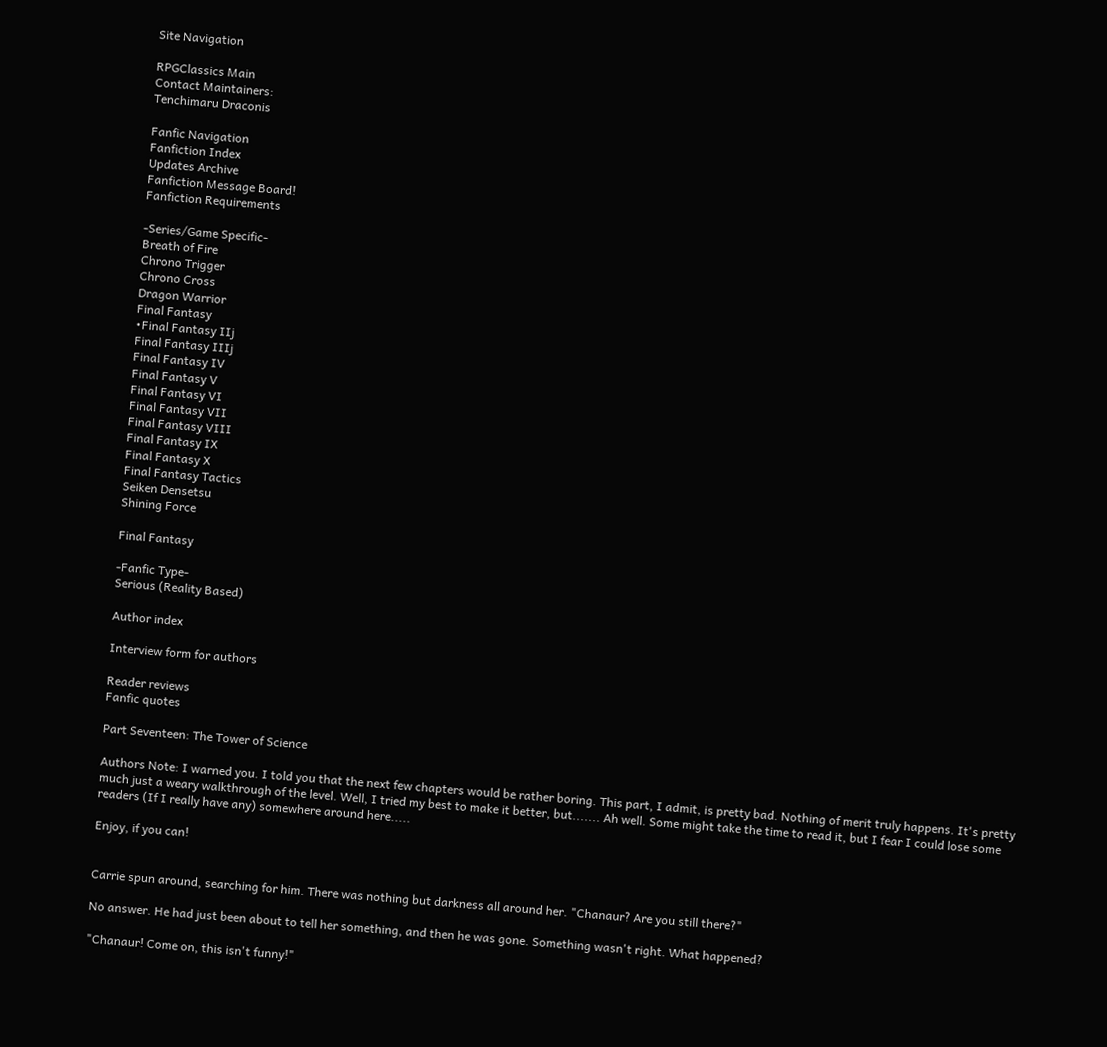Site Navigation

RPGClassics Main
Contact Maintainers:
Tenchimaru Draconis

Fanfic Navigation
Fanfiction Index
Updates Archive
Fanfiction Message Board!
Fanfiction Requirements

-Series/Game Specific-
Breath of Fire
Chrono Trigger
Chrono Cross
Dragon Warrior
Final Fantasy
•Final Fantasy IIj
Final Fantasy IIIj
Final Fantasy IV
Final Fantasy V
Final Fantasy VI
Final Fantasy VII
Final Fantasy VIII
Final Fantasy IX
Final Fantasy X
Final Fantasy Tactics
Seiken Densetsu
Shining Force

Final Fantasy

-Fanfic Type-
Serious (Reality Based)

Author index

Interview form for authors

Reader reviews
Fanfic quotes

Part Seventeen: The Tower of Science

Authors Note: I warned you. I told you that the next few chapters would be rather boring. This part, I admit, is pretty bad. Nothing of merit truly happens. It's pretty much just a weary walkthrough of the level. Well, I tried my best to make it better, but....... Ah well. Some might take the time to read it, but I fear I could lose some readers (If I really have any) somewhere around here.....

Enjoy, if you can!


Carrie spun around, searching for him. There was nothing but darkness all around her. "Chanaur? Are you still there?"

No answer. He had just been about to tell her something, and then he was gone. Something wasn't right. What happened?

"Chanaur! Come on, this isn't funny!"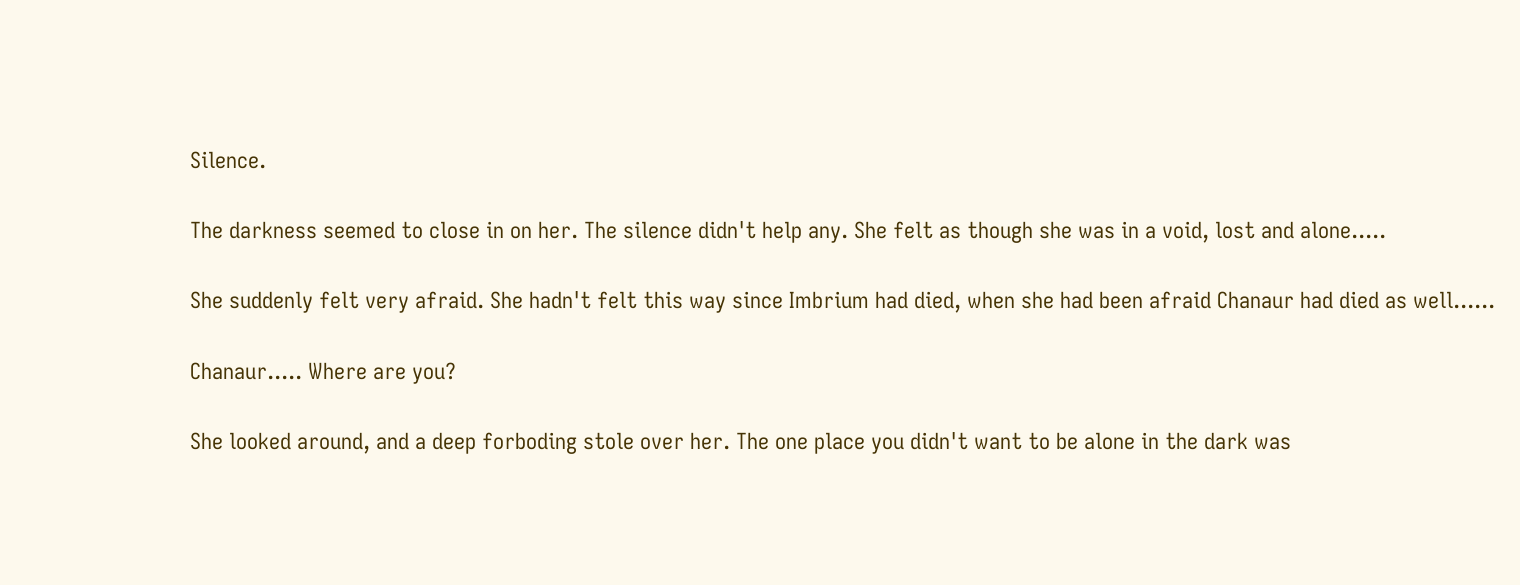Silence.

The darkness seemed to close in on her. The silence didn't help any. She felt as though she was in a void, lost and alone.....

She suddenly felt very afraid. She hadn't felt this way since Imbrium had died, when she had been afraid Chanaur had died as well......

Chanaur..... Where are you?

She looked around, and a deep forboding stole over her. The one place you didn't want to be alone in the dark was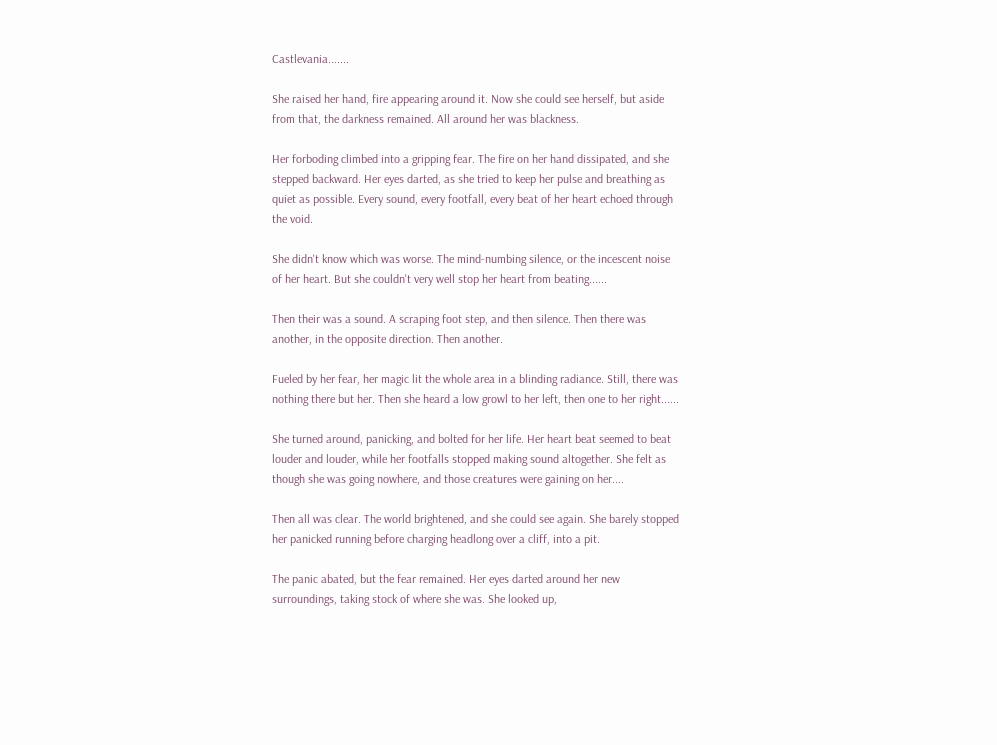Castlevania.......

She raised her hand, fire appearing around it. Now she could see herself, but aside from that, the darkness remained. All around her was blackness.

Her forboding climbed into a gripping fear. The fire on her hand dissipated, and she stepped backward. Her eyes darted, as she tried to keep her pulse and breathing as quiet as possible. Every sound, every footfall, every beat of her heart echoed through the void.

She didn't know which was worse. The mind-numbing silence, or the incescent noise of her heart. But she couldn't very well stop her heart from beating......

Then their was a sound. A scraping foot step, and then silence. Then there was another, in the opposite direction. Then another.

Fueled by her fear, her magic lit the whole area in a blinding radiance. Still, there was nothing there but her. Then she heard a low growl to her left, then one to her right......

She turned around, panicking, and bolted for her life. Her heart beat seemed to beat louder and louder, while her footfalls stopped making sound altogether. She felt as though she was going nowhere, and those creatures were gaining on her....

Then all was clear. The world brightened, and she could see again. She barely stopped her panicked running before charging headlong over a cliff, into a pit.

The panic abated, but the fear remained. Her eyes darted around her new surroundings, taking stock of where she was. She looked up,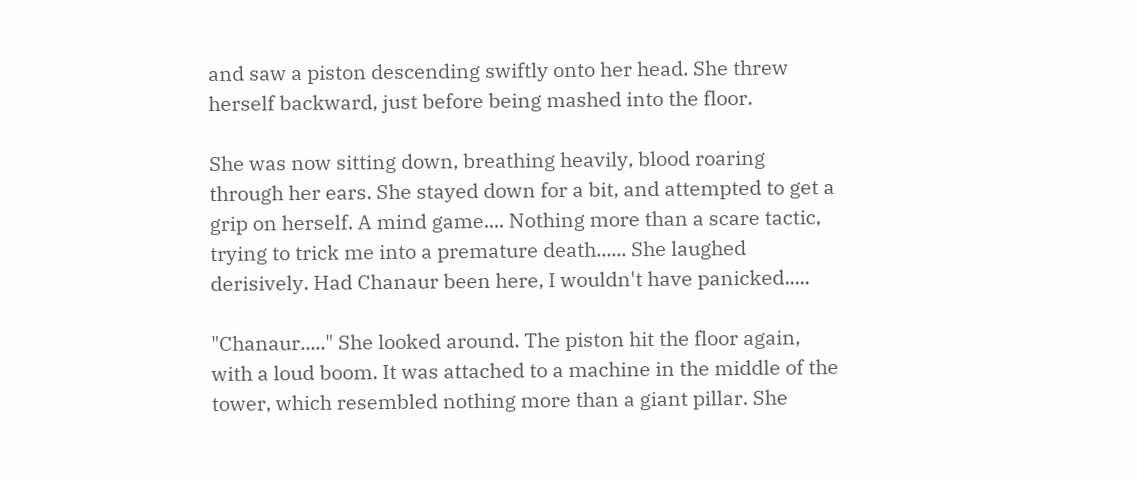and saw a piston descending swiftly onto her head. She threw herself backward, just before being mashed into the floor.

She was now sitting down, breathing heavily, blood roaring through her ears. She stayed down for a bit, and attempted to get a grip on herself. A mind game.... Nothing more than a scare tactic, trying to trick me into a premature death...... She laughed derisively. Had Chanaur been here, I wouldn't have panicked.....

"Chanaur....." She looked around. The piston hit the floor again, with a loud boom. It was attached to a machine in the middle of the tower, which resembled nothing more than a giant pillar. She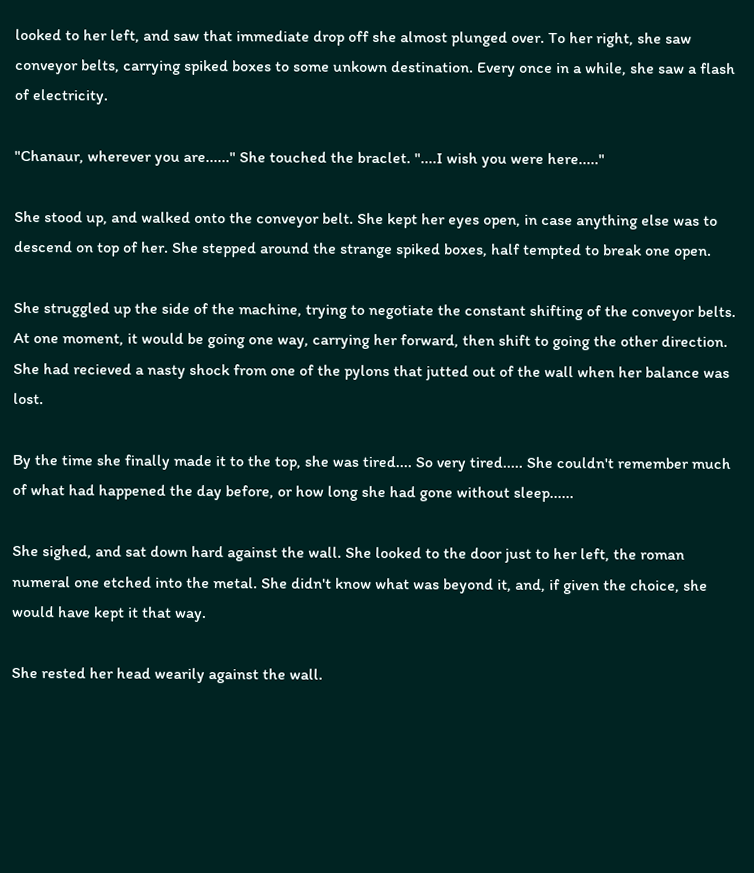looked to her left, and saw that immediate drop off she almost plunged over. To her right, she saw conveyor belts, carrying spiked boxes to some unkown destination. Every once in a while, she saw a flash of electricity.

"Chanaur, wherever you are......" She touched the braclet. "....I wish you were here....."

She stood up, and walked onto the conveyor belt. She kept her eyes open, in case anything else was to descend on top of her. She stepped around the strange spiked boxes, half tempted to break one open.

She struggled up the side of the machine, trying to negotiate the constant shifting of the conveyor belts. At one moment, it would be going one way, carrying her forward, then shift to going the other direction. She had recieved a nasty shock from one of the pylons that jutted out of the wall when her balance was lost.

By the time she finally made it to the top, she was tired.... So very tired..... She couldn't remember much of what had happened the day before, or how long she had gone without sleep......

She sighed, and sat down hard against the wall. She looked to the door just to her left, the roman numeral one etched into the metal. She didn't know what was beyond it, and, if given the choice, she would have kept it that way.

She rested her head wearily against the wall.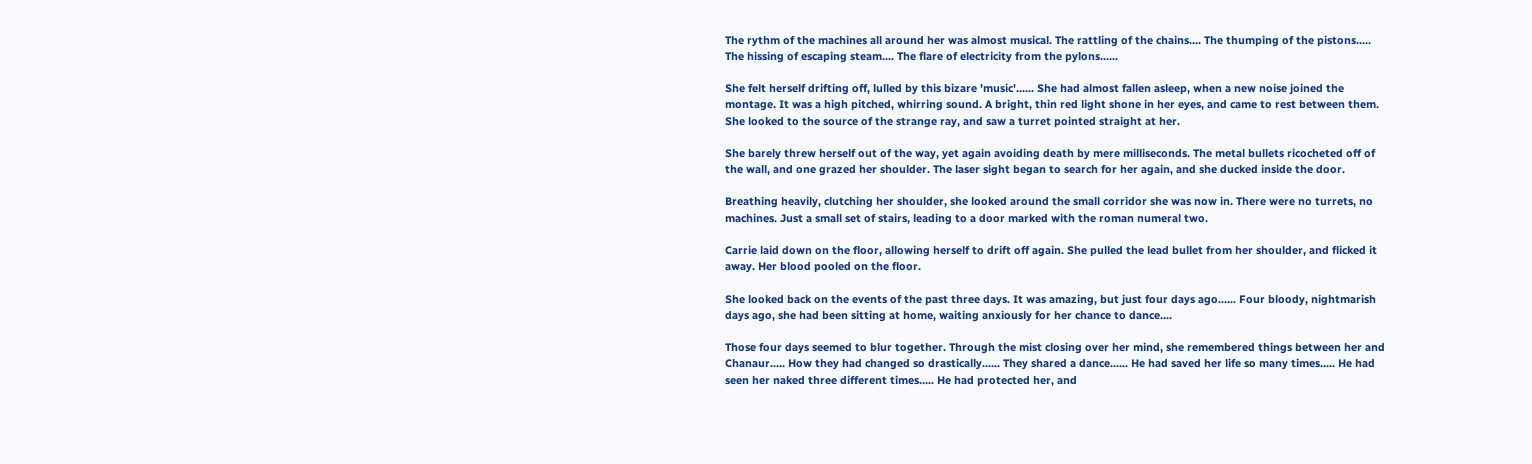The rythm of the machines all around her was almost musical. The rattling of the chains.... The thumping of the pistons..... The hissing of escaping steam.... The flare of electricity from the pylons......

She felt herself drifting off, lulled by this bizare 'music'...... She had almost fallen asleep, when a new noise joined the montage. It was a high pitched, whirring sound. A bright, thin red light shone in her eyes, and came to rest between them. She looked to the source of the strange ray, and saw a turret pointed straight at her.

She barely threw herself out of the way, yet again avoiding death by mere milliseconds. The metal bullets ricocheted off of the wall, and one grazed her shoulder. The laser sight began to search for her again, and she ducked inside the door.

Breathing heavily, clutching her shoulder, she looked around the small corridor she was now in. There were no turrets, no machines. Just a small set of stairs, leading to a door marked with the roman numeral two.

Carrie laid down on the floor, allowing herself to drift off again. She pulled the lead bullet from her shoulder, and flicked it away. Her blood pooled on the floor.

She looked back on the events of the past three days. It was amazing, but just four days ago...... Four bloody, nightmarish days ago, she had been sitting at home, waiting anxiously for her chance to dance....

Those four days seemed to blur together. Through the mist closing over her mind, she remembered things between her and Chanaur..... How they had changed so drastically...... They shared a dance...... He had saved her life so many times..... He had seen her naked three different times..... He had protected her, and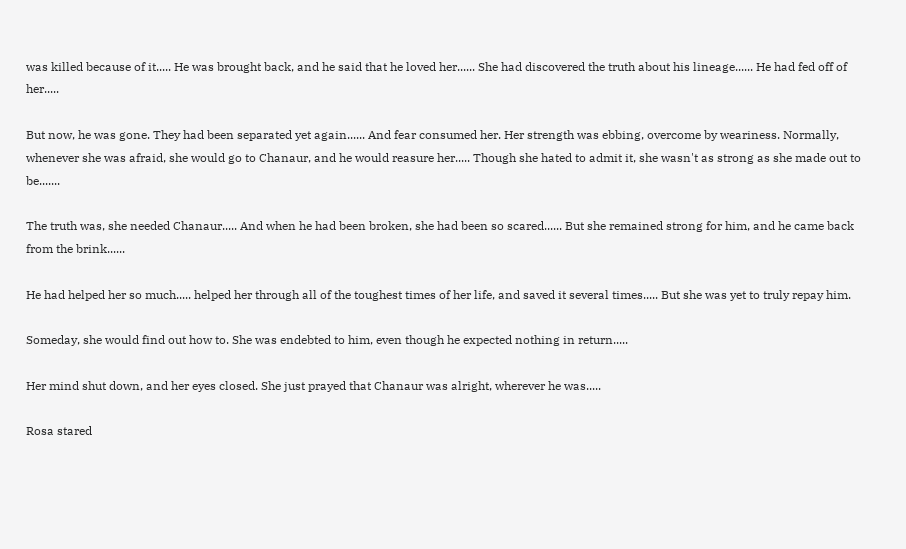was killed because of it..... He was brought back, and he said that he loved her...... She had discovered the truth about his lineage...... He had fed off of her.....

But now, he was gone. They had been separated yet again...... And fear consumed her. Her strength was ebbing, overcome by weariness. Normally, whenever she was afraid, she would go to Chanaur, and he would reasure her..... Though she hated to admit it, she wasn't as strong as she made out to be.......

The truth was, she needed Chanaur..... And when he had been broken, she had been so scared...... But she remained strong for him, and he came back from the brink......

He had helped her so much..... helped her through all of the toughest times of her life, and saved it several times..... But she was yet to truly repay him.

Someday, she would find out how to. She was endebted to him, even though he expected nothing in return.....

Her mind shut down, and her eyes closed. She just prayed that Chanaur was alright, wherever he was.....

Rosa stared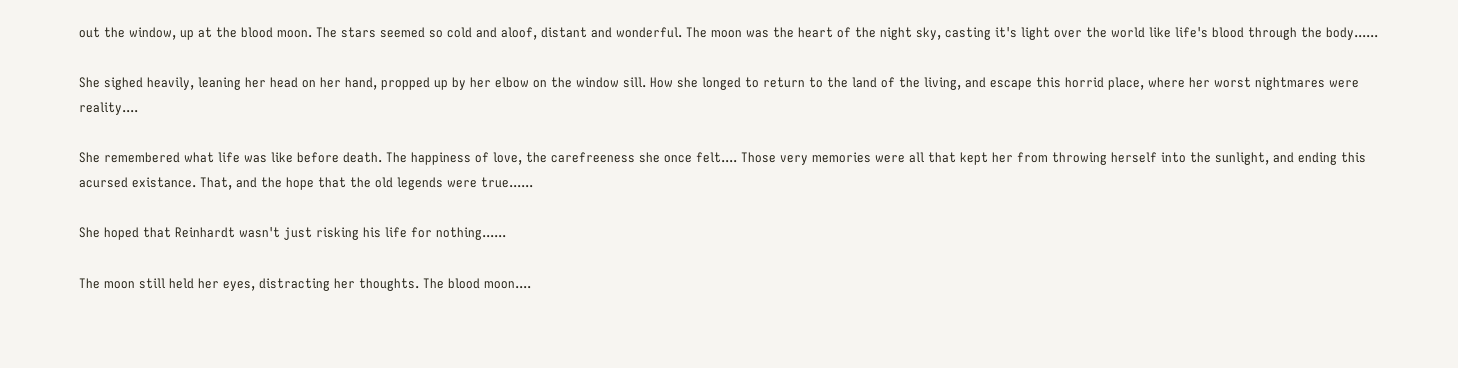out the window, up at the blood moon. The stars seemed so cold and aloof, distant and wonderful. The moon was the heart of the night sky, casting it's light over the world like life's blood through the body......

She sighed heavily, leaning her head on her hand, propped up by her elbow on the window sill. How she longed to return to the land of the living, and escape this horrid place, where her worst nightmares were reality....

She remembered what life was like before death. The happiness of love, the carefreeness she once felt.... Those very memories were all that kept her from throwing herself into the sunlight, and ending this acursed existance. That, and the hope that the old legends were true......

She hoped that Reinhardt wasn't just risking his life for nothing......

The moon still held her eyes, distracting her thoughts. The blood moon....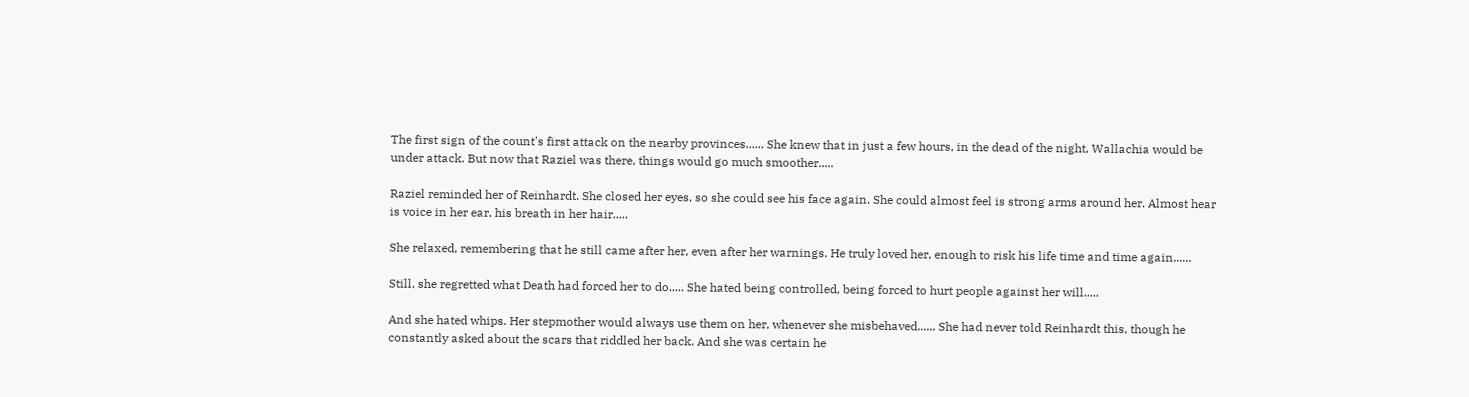The first sign of the count's first attack on the nearby provinces...... She knew that in just a few hours, in the dead of the night, Wallachia would be under attack. But now that Raziel was there, things would go much smoother.....

Raziel reminded her of Reinhardt. She closed her eyes, so she could see his face again. She could almost feel is strong arms around her. Almost hear is voice in her ear, his breath in her hair.....

She relaxed, remembering that he still came after her, even after her warnings. He truly loved her, enough to risk his life time and time again......

Still, she regretted what Death had forced her to do..... She hated being controlled, being forced to hurt people against her will.....

And she hated whips. Her stepmother would always use them on her, whenever she misbehaved...... She had never told Reinhardt this, though he constantly asked about the scars that riddled her back. And she was certain he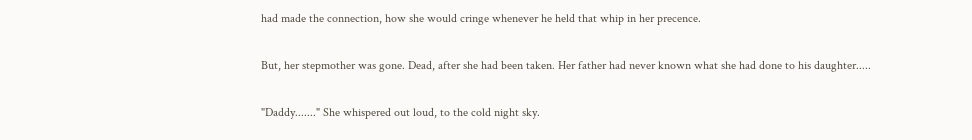had made the connection, how she would cringe whenever he held that whip in her precence.

But, her stepmother was gone. Dead, after she had been taken. Her father had never known what she had done to his daughter.....

"Daddy......." She whispered out loud, to the cold night sky.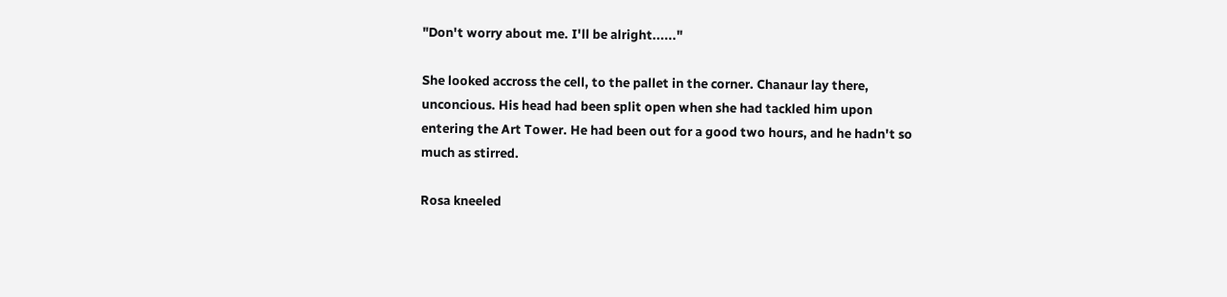"Don't worry about me. I'll be alright......"

She looked accross the cell, to the pallet in the corner. Chanaur lay there, unconcious. His head had been split open when she had tackled him upon entering the Art Tower. He had been out for a good two hours, and he hadn't so much as stirred.

Rosa kneeled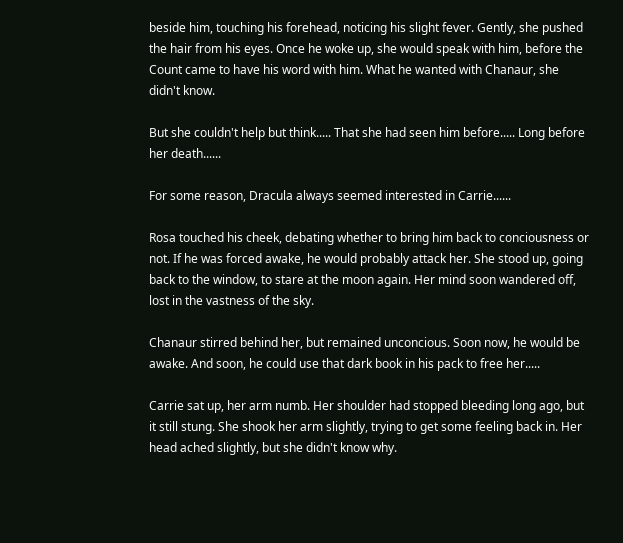beside him, touching his forehead, noticing his slight fever. Gently, she pushed the hair from his eyes. Once he woke up, she would speak with him, before the Count came to have his word with him. What he wanted with Chanaur, she didn't know.

But she couldn't help but think..... That she had seen him before..... Long before her death......

For some reason, Dracula always seemed interested in Carrie......

Rosa touched his cheek, debating whether to bring him back to conciousness or not. If he was forced awake, he would probably attack her. She stood up, going back to the window, to stare at the moon again. Her mind soon wandered off, lost in the vastness of the sky.

Chanaur stirred behind her, but remained unconcious. Soon now, he would be awake. And soon, he could use that dark book in his pack to free her.....

Carrie sat up, her arm numb. Her shoulder had stopped bleeding long ago, but it still stung. She shook her arm slightly, trying to get some feeling back in. Her head ached slightly, but she didn't know why.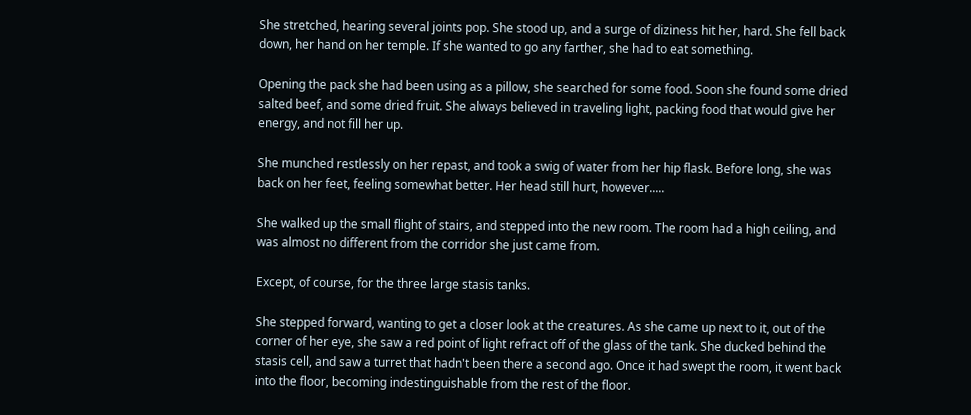She stretched, hearing several joints pop. She stood up, and a surge of diziness hit her, hard. She fell back down, her hand on her temple. If she wanted to go any farther, she had to eat something.

Opening the pack she had been using as a pillow, she searched for some food. Soon she found some dried salted beef, and some dried fruit. She always believed in traveling light, packing food that would give her energy, and not fill her up.

She munched restlessly on her repast, and took a swig of water from her hip flask. Before long, she was back on her feet, feeling somewhat better. Her head still hurt, however.....

She walked up the small flight of stairs, and stepped into the new room. The room had a high ceiling, and was almost no different from the corridor she just came from.

Except, of course, for the three large stasis tanks.

She stepped forward, wanting to get a closer look at the creatures. As she came up next to it, out of the corner of her eye, she saw a red point of light refract off of the glass of the tank. She ducked behind the stasis cell, and saw a turret that hadn't been there a second ago. Once it had swept the room, it went back into the floor, becoming indestinguishable from the rest of the floor.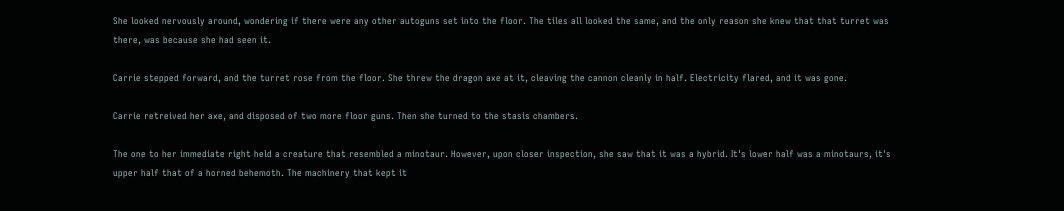She looked nervously around, wondering if there were any other autoguns set into the floor. The tiles all looked the same, and the only reason she knew that that turret was there, was because she had seen it.

Carrie stepped forward, and the turret rose from the floor. She threw the dragon axe at it, cleaving the cannon cleanly in half. Electricity flared, and it was gone.

Carrie retreived her axe, and disposed of two more floor guns. Then she turned to the stasis chambers.

The one to her immediate right held a creature that resembled a minotaur. However, upon closer inspection, she saw that it was a hybrid. It's lower half was a minotaurs, it's upper half that of a horned behemoth. The machinery that kept it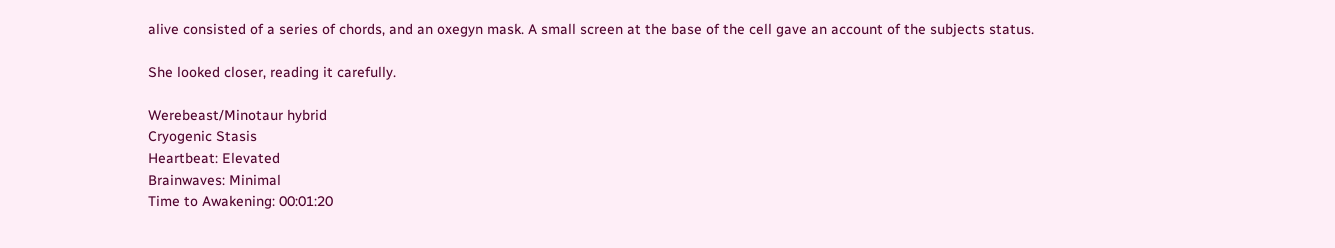alive consisted of a series of chords, and an oxegyn mask. A small screen at the base of the cell gave an account of the subjects status.

She looked closer, reading it carefully.

Werebeast/Minotaur hybrid
Cryogenic Stasis
Heartbeat: Elevated
Brainwaves: Minimal
Time to Awakening: 00:01:20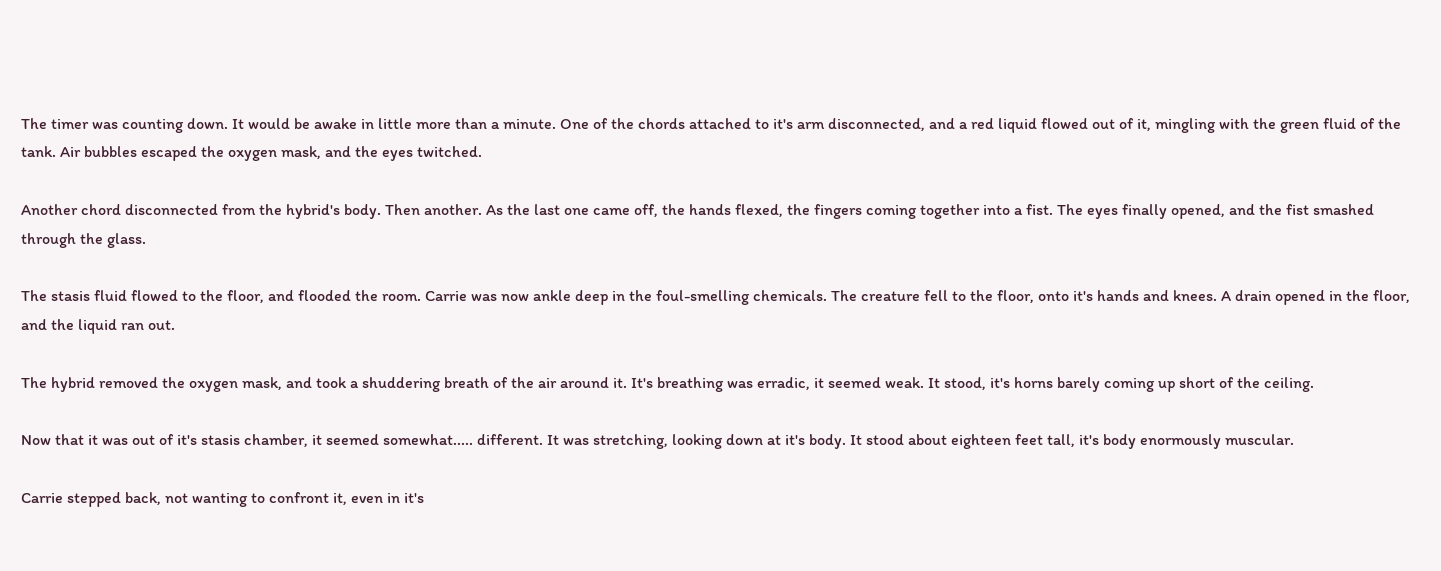The timer was counting down. It would be awake in little more than a minute. One of the chords attached to it's arm disconnected, and a red liquid flowed out of it, mingling with the green fluid of the tank. Air bubbles escaped the oxygen mask, and the eyes twitched.

Another chord disconnected from the hybrid's body. Then another. As the last one came off, the hands flexed, the fingers coming together into a fist. The eyes finally opened, and the fist smashed through the glass.

The stasis fluid flowed to the floor, and flooded the room. Carrie was now ankle deep in the foul-smelling chemicals. The creature fell to the floor, onto it's hands and knees. A drain opened in the floor, and the liquid ran out.

The hybrid removed the oxygen mask, and took a shuddering breath of the air around it. It's breathing was erradic, it seemed weak. It stood, it's horns barely coming up short of the ceiling.

Now that it was out of it's stasis chamber, it seemed somewhat..... different. It was stretching, looking down at it's body. It stood about eighteen feet tall, it's body enormously muscular.

Carrie stepped back, not wanting to confront it, even in it's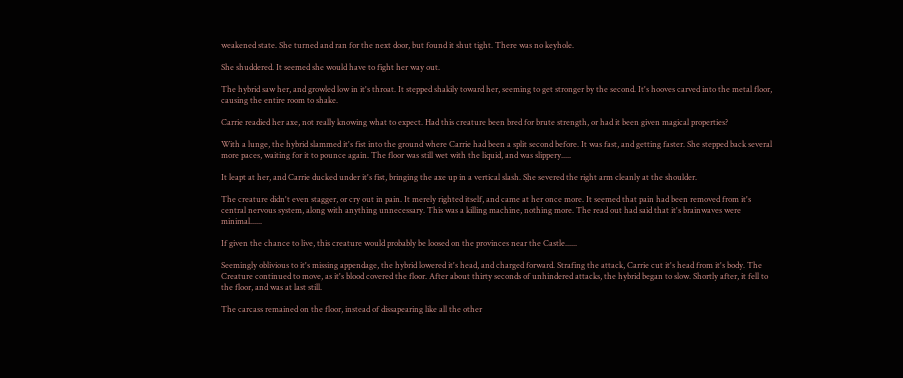weakened state. She turned and ran for the next door, but found it shut tight. There was no keyhole.

She shuddered. It seemed she would have to fight her way out.

The hybrid saw her, and growled low in it's throat. It stepped shakily toward her, seeming to get stronger by the second. It's hooves carved into the metal floor, causing the entire room to shake.

Carrie readied her axe, not really knowing what to expect. Had this creature been bred for brute strength, or had it been given magical properties?

With a lunge, the hybrid slammed it's fist into the ground where Carrie had been a split second before. It was fast, and getting faster. She stepped back several more paces, waiting for it to pounce again. The floor was still wet with the liquid, and was slippery.....

It leapt at her, and Carrie ducked under it's fist, bringing the axe up in a vertical slash. She severed the right arm cleanly at the shoulder.

The creature didn't even stagger, or cry out in pain. It merely righted itself, and came at her once more. It seemed that pain had been removed from it's central nervous system, along with anything unnecessary. This was a killing machine, nothing more. The read out had said that it's brainwaves were minimal......

If given the chance to live, this creature would probably be loosed on the provinces near the Castle......

Seemingly oblivious to it's missing appendage, the hybrid lowered it's head, and charged forward. Strafing the attack, Carrie cut it's head from it's body. The Creature continued to move, as it's blood covered the floor. After about thirty seconds of unhindered attacks, the hybrid began to slow. Shortly after, it fell to the floor, and was at last still.

The carcass remained on the floor, instead of dissapearing like all the other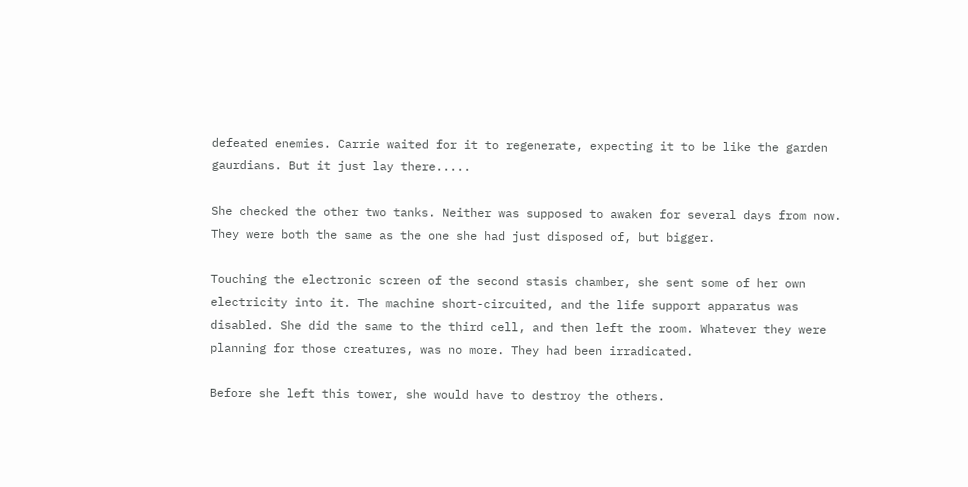defeated enemies. Carrie waited for it to regenerate, expecting it to be like the garden gaurdians. But it just lay there.....

She checked the other two tanks. Neither was supposed to awaken for several days from now. They were both the same as the one she had just disposed of, but bigger.

Touching the electronic screen of the second stasis chamber, she sent some of her own electricity into it. The machine short-circuited, and the life support apparatus was disabled. She did the same to the third cell, and then left the room. Whatever they were planning for those creatures, was no more. They had been irradicated.

Before she left this tower, she would have to destroy the others.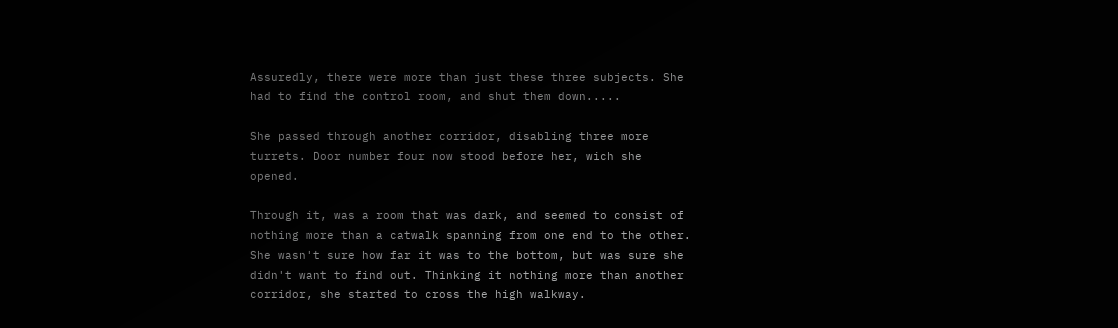Assuredly, there were more than just these three subjects. She had to find the control room, and shut them down.....

She passed through another corridor, disabling three more turrets. Door number four now stood before her, wich she opened.

Through it, was a room that was dark, and seemed to consist of nothing more than a catwalk spanning from one end to the other. She wasn't sure how far it was to the bottom, but was sure she didn't want to find out. Thinking it nothing more than another corridor, she started to cross the high walkway.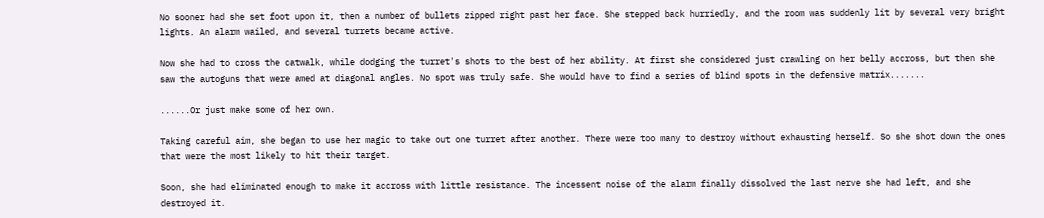No sooner had she set foot upon it, then a number of bullets zipped right past her face. She stepped back hurriedly, and the room was suddenly lit by several very bright lights. An alarm wailed, and several turrets became active.

Now she had to cross the catwalk, while dodging the turret's shots to the best of her ability. At first she considered just crawling on her belly accross, but then she saw the autoguns that were amed at diagonal angles. No spot was truly safe. She would have to find a series of blind spots in the defensive matrix.......

......Or just make some of her own.

Taking careful aim, she began to use her magic to take out one turret after another. There were too many to destroy without exhausting herself. So she shot down the ones that were the most likely to hit their target.

Soon, she had eliminated enough to make it accross with little resistance. The incessent noise of the alarm finally dissolved the last nerve she had left, and she destroyed it.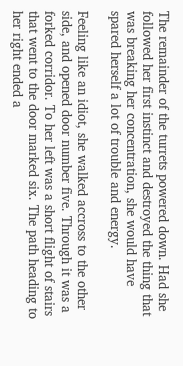The remainder of the turrets powered down. Had she followed her first instinct and destroyed the thing that was breaking her concentration, she would have spared herself a lot of trouble and energy.

Feeling like an idiot, she walked accross to the other side, and opened door number five. Through it was a forked corridor. To her left was a short flight of stairs that went to the door marked six. The path heading to her right ended a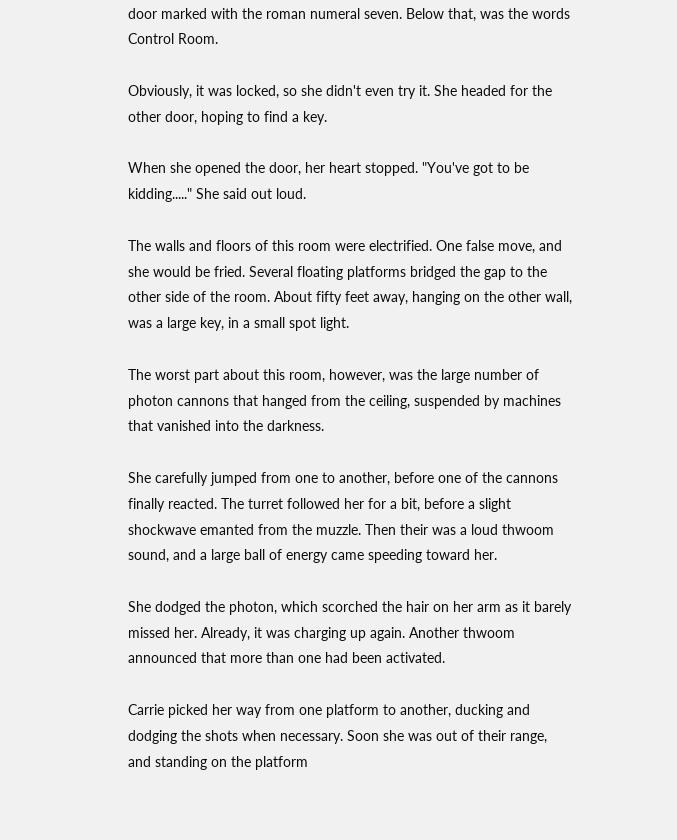door marked with the roman numeral seven. Below that, was the words Control Room.

Obviously, it was locked, so she didn't even try it. She headed for the other door, hoping to find a key.

When she opened the door, her heart stopped. "You've got to be kidding....." She said out loud.

The walls and floors of this room were electrified. One false move, and she would be fried. Several floating platforms bridged the gap to the other side of the room. About fifty feet away, hanging on the other wall, was a large key, in a small spot light.

The worst part about this room, however, was the large number of photon cannons that hanged from the ceiling, suspended by machines that vanished into the darkness.

She carefully jumped from one to another, before one of the cannons finally reacted. The turret followed her for a bit, before a slight shockwave emanted from the muzzle. Then their was a loud thwoom sound, and a large ball of energy came speeding toward her.

She dodged the photon, which scorched the hair on her arm as it barely missed her. Already, it was charging up again. Another thwoom announced that more than one had been activated.

Carrie picked her way from one platform to another, ducking and dodging the shots when necessary. Soon she was out of their range, and standing on the platform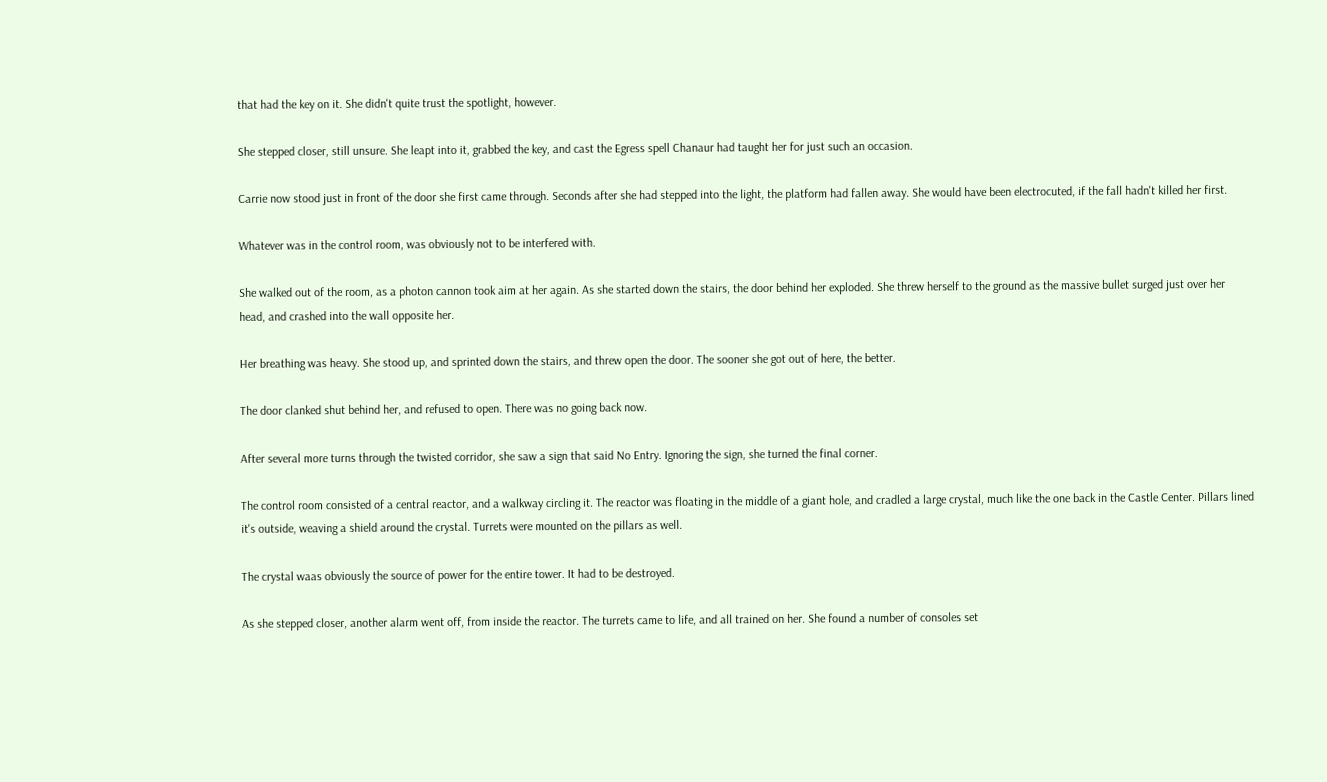that had the key on it. She didn't quite trust the spotlight, however.

She stepped closer, still unsure. She leapt into it, grabbed the key, and cast the Egress spell Chanaur had taught her for just such an occasion.

Carrie now stood just in front of the door she first came through. Seconds after she had stepped into the light, the platform had fallen away. She would have been electrocuted, if the fall hadn't killed her first.

Whatever was in the control room, was obviously not to be interfered with.

She walked out of the room, as a photon cannon took aim at her again. As she started down the stairs, the door behind her exploded. She threw herself to the ground as the massive bullet surged just over her head, and crashed into the wall opposite her.

Her breathing was heavy. She stood up, and sprinted down the stairs, and threw open the door. The sooner she got out of here, the better.

The door clanked shut behind her, and refused to open. There was no going back now.

After several more turns through the twisted corridor, she saw a sign that said No Entry. Ignoring the sign, she turned the final corner.

The control room consisted of a central reactor, and a walkway circling it. The reactor was floating in the middle of a giant hole, and cradled a large crystal, much like the one back in the Castle Center. Pillars lined it's outside, weaving a shield around the crystal. Turrets were mounted on the pillars as well.

The crystal waas obviously the source of power for the entire tower. It had to be destroyed.

As she stepped closer, another alarm went off, from inside the reactor. The turrets came to life, and all trained on her. She found a number of consoles set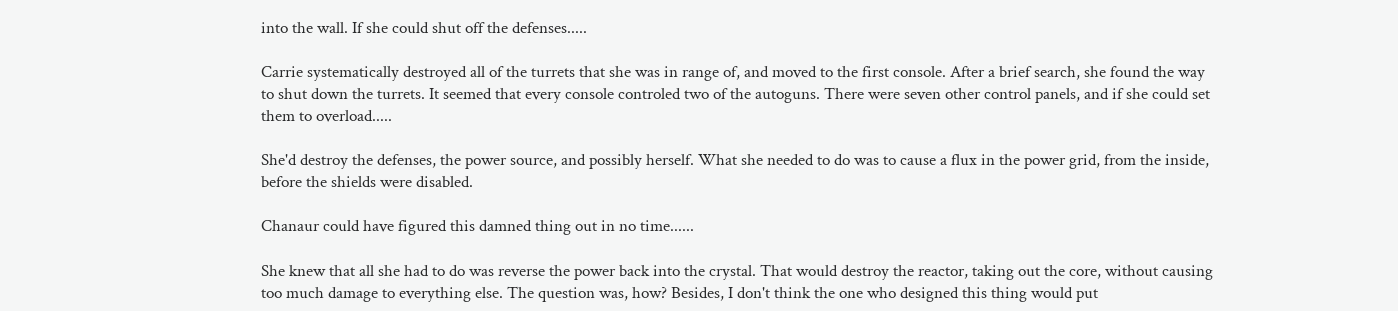into the wall. If she could shut off the defenses.....

Carrie systematically destroyed all of the turrets that she was in range of, and moved to the first console. After a brief search, she found the way to shut down the turrets. It seemed that every console controled two of the autoguns. There were seven other control panels, and if she could set them to overload.....

She'd destroy the defenses, the power source, and possibly herself. What she needed to do was to cause a flux in the power grid, from the inside, before the shields were disabled.

Chanaur could have figured this damned thing out in no time......

She knew that all she had to do was reverse the power back into the crystal. That would destroy the reactor, taking out the core, without causing too much damage to everything else. The question was, how? Besides, I don't think the one who designed this thing would put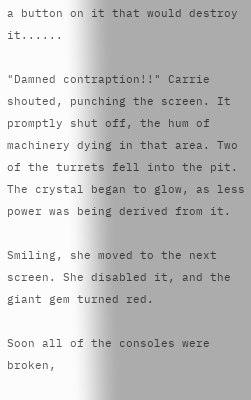a button on it that would destroy it......

"Damned contraption!!" Carrie shouted, punching the screen. It promptly shut off, the hum of machinery dying in that area. Two of the turrets fell into the pit. The crystal began to glow, as less power was being derived from it.

Smiling, she moved to the next screen. She disabled it, and the giant gem turned red.

Soon all of the consoles were broken,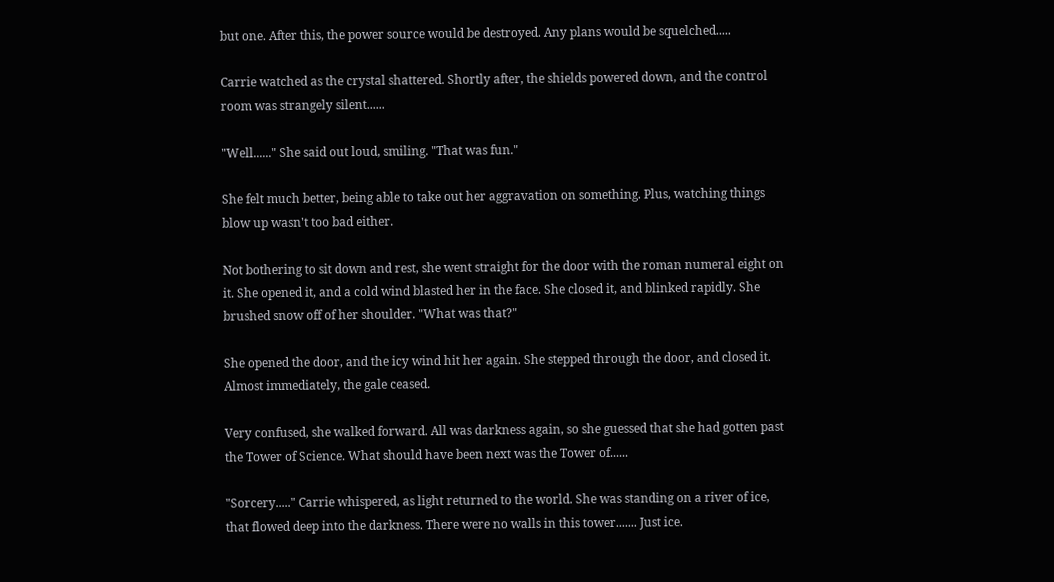but one. After this, the power source would be destroyed. Any plans would be squelched.....

Carrie watched as the crystal shattered. Shortly after, the shields powered down, and the control room was strangely silent......

"Well......" She said out loud, smiling. "That was fun."

She felt much better, being able to take out her aggravation on something. Plus, watching things blow up wasn't too bad either.

Not bothering to sit down and rest, she went straight for the door with the roman numeral eight on it. She opened it, and a cold wind blasted her in the face. She closed it, and blinked rapidly. She brushed snow off of her shoulder. "What was that?"

She opened the door, and the icy wind hit her again. She stepped through the door, and closed it. Almost immediately, the gale ceased.

Very confused, she walked forward. All was darkness again, so she guessed that she had gotten past the Tower of Science. What should have been next was the Tower of......

"Sorcery....." Carrie whispered, as light returned to the world. She was standing on a river of ice, that flowed deep into the darkness. There were no walls in this tower....... Just ice.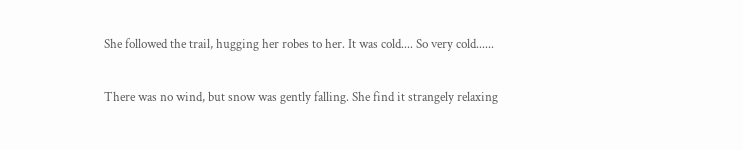She followed the trail, hugging her robes to her. It was cold.... So very cold......

There was no wind, but snow was gently falling. She find it strangely relaxing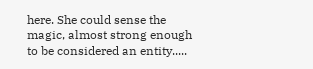here. She could sense the magic, almost strong enough to be considered an entity.....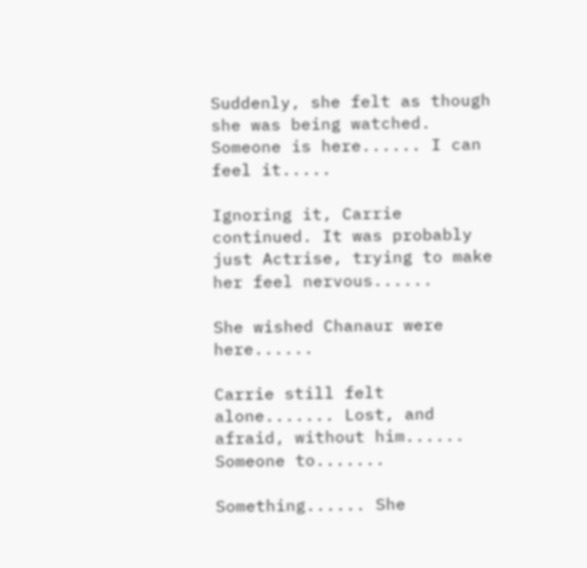Suddenly, she felt as though she was being watched. Someone is here...... I can feel it.....

Ignoring it, Carrie continued. It was probably just Actrise, trying to make her feel nervous......

She wished Chanaur were here......

Carrie still felt alone....... Lost, and afraid, without him...... Someone to.......

Something...... She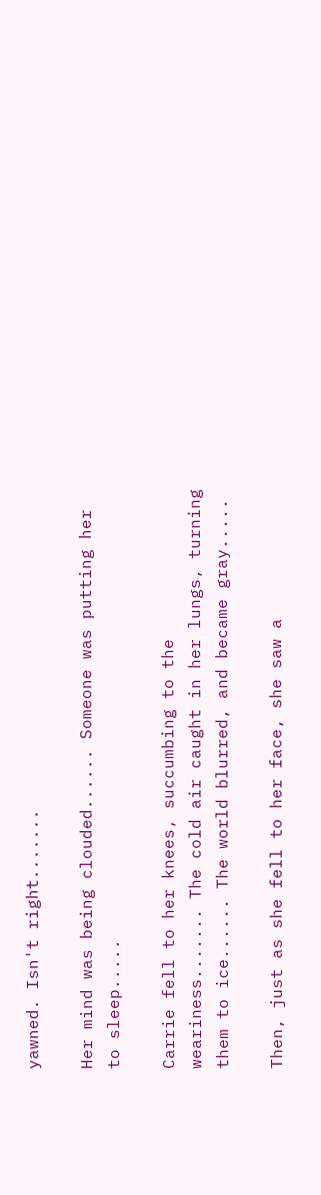yawned. Isn't right.......

Her mind was being clouded...... Someone was putting her to sleep.....

Carrie fell to her knees, succumbing to the weariness....... The cold air caught in her lungs, turning them to ice...... The world blurred, and became gray.....

Then, just as she fell to her face, she saw a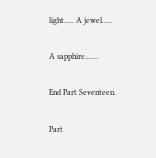light..... A jewel.....

A sapphire.......

End Part Seventeen.

Part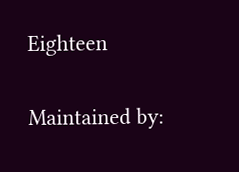Eighteen

Maintained by: